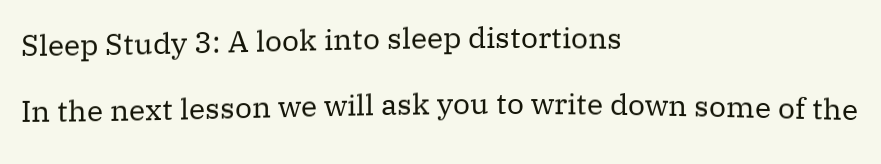Sleep Study 3: A look into sleep distortions

In the next lesson we will ask you to write down some of the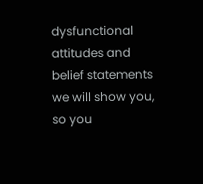dysfunctional attitudes and belief statements we will show you, so you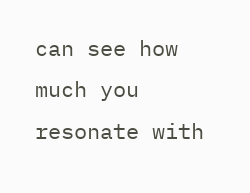can see how much you resonate with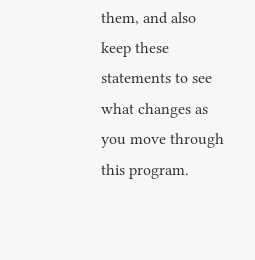them, and also keep these statements to see what changes as you move through this program.